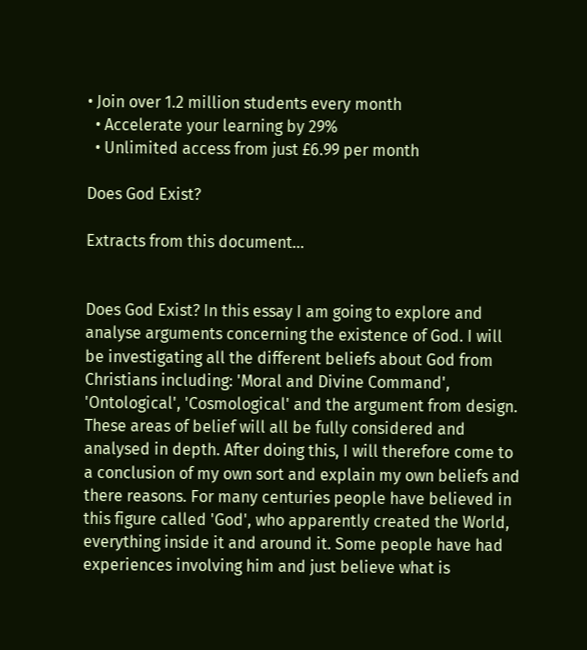• Join over 1.2 million students every month
  • Accelerate your learning by 29%
  • Unlimited access from just £6.99 per month

Does God Exist?

Extracts from this document...


Does God Exist? In this essay I am going to explore and analyse arguments concerning the existence of God. I will be investigating all the different beliefs about God from Christians including: 'Moral and Divine Command', 'Ontological', 'Cosmological' and the argument from design. These areas of belief will all be fully considered and analysed in depth. After doing this, I will therefore come to a conclusion of my own sort and explain my own beliefs and there reasons. For many centuries people have believed in this figure called 'God', who apparently created the World, everything inside it and around it. Some people have had experiences involving him and just believe what is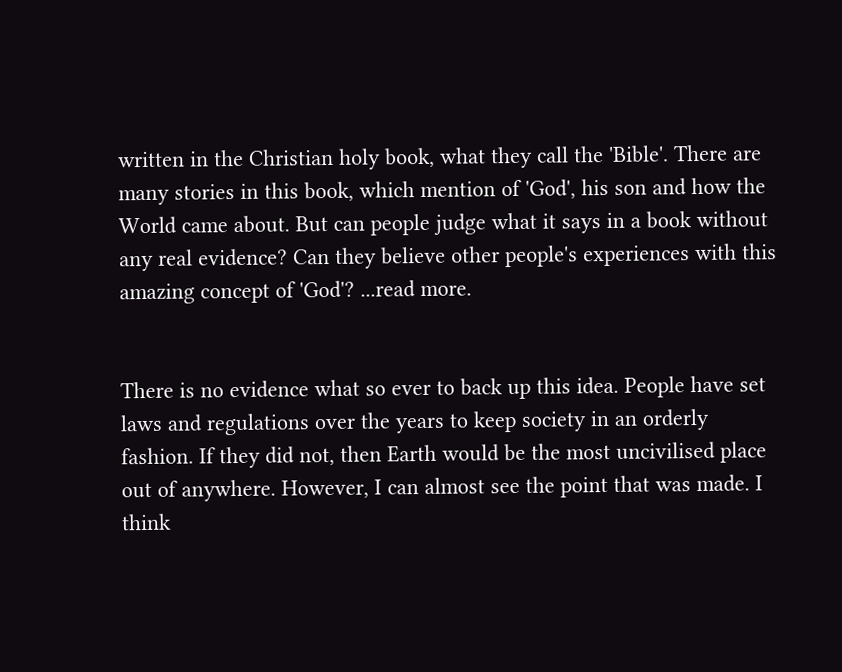written in the Christian holy book, what they call the 'Bible'. There are many stories in this book, which mention of 'God', his son and how the World came about. But can people judge what it says in a book without any real evidence? Can they believe other people's experiences with this amazing concept of 'God'? ...read more.


There is no evidence what so ever to back up this idea. People have set laws and regulations over the years to keep society in an orderly fashion. If they did not, then Earth would be the most uncivilised place out of anywhere. However, I can almost see the point that was made. I think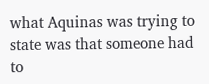what Aquinas was trying to state was that someone had to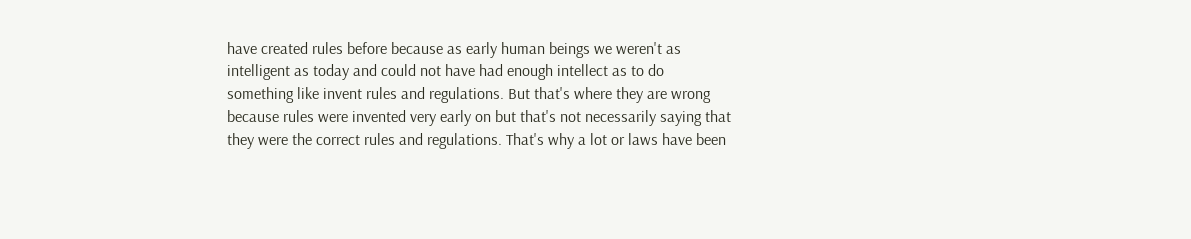have created rules before because as early human beings we weren't as intelligent as today and could not have had enough intellect as to do something like invent rules and regulations. But that's where they are wrong because rules were invented very early on but that's not necessarily saying that they were the correct rules and regulations. That's why a lot or laws have been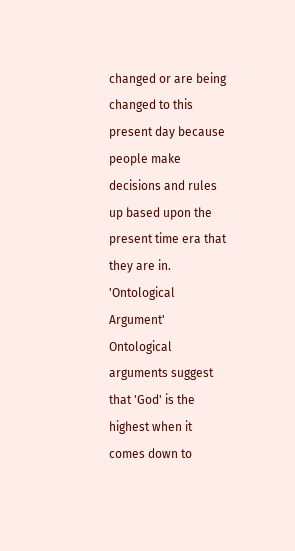changed or are being changed to this present day because people make decisions and rules up based upon the present time era that they are in. 'Ontological Argument' Ontological arguments suggest that 'God' is the highest when it comes down to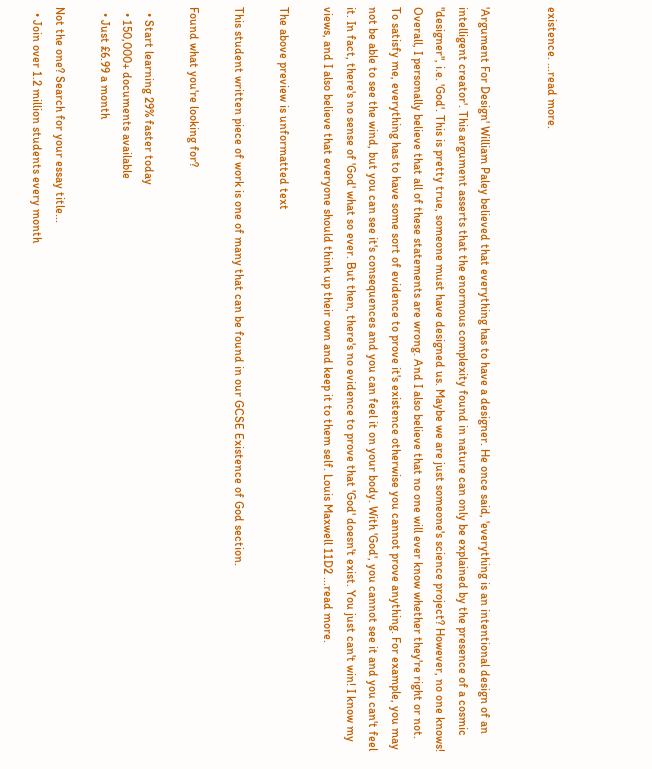existence. ...read more.


'Argument For Design' William Paley believed that everything has to have a designer. He once said, 'everything is an intentional design of an intelligent creator'. This argument asserts that the enormous complexity found in nature can only be explained by the presence of a cosmic "designer", i.e. 'God'. This is pretty true, someone must have designed us. Maybe we are just someone's science project? However, no one knows! Overall, I personally believe that all of these statements are wrong. And I also believe that no one will ever know whether they're right or not. To satisfy me, everything has to have some sort of evidence to prove it's existence otherwise you cannot prove anything. For example, you may not be able to see the wind, but you can see it's consequences and you can feel it on your body. With 'God', you cannot see it and you can't feel it. In fact, there's no sense of 'God' what so ever. But then, there's no evidence to prove that 'God' doesn't exist. You just can't win! I know my views, and I also believe that everyone should think up their own and keep it to them self. Louis Maxwell 11D2 ...read more.

The above preview is unformatted text

This student written piece of work is one of many that can be found in our GCSE Existence of God section.

Found what you're looking for?

  • Start learning 29% faster today
  • 150,000+ documents available
  • Just £6.99 a month

Not the one? Search for your essay title...
  • Join over 1.2 million students every month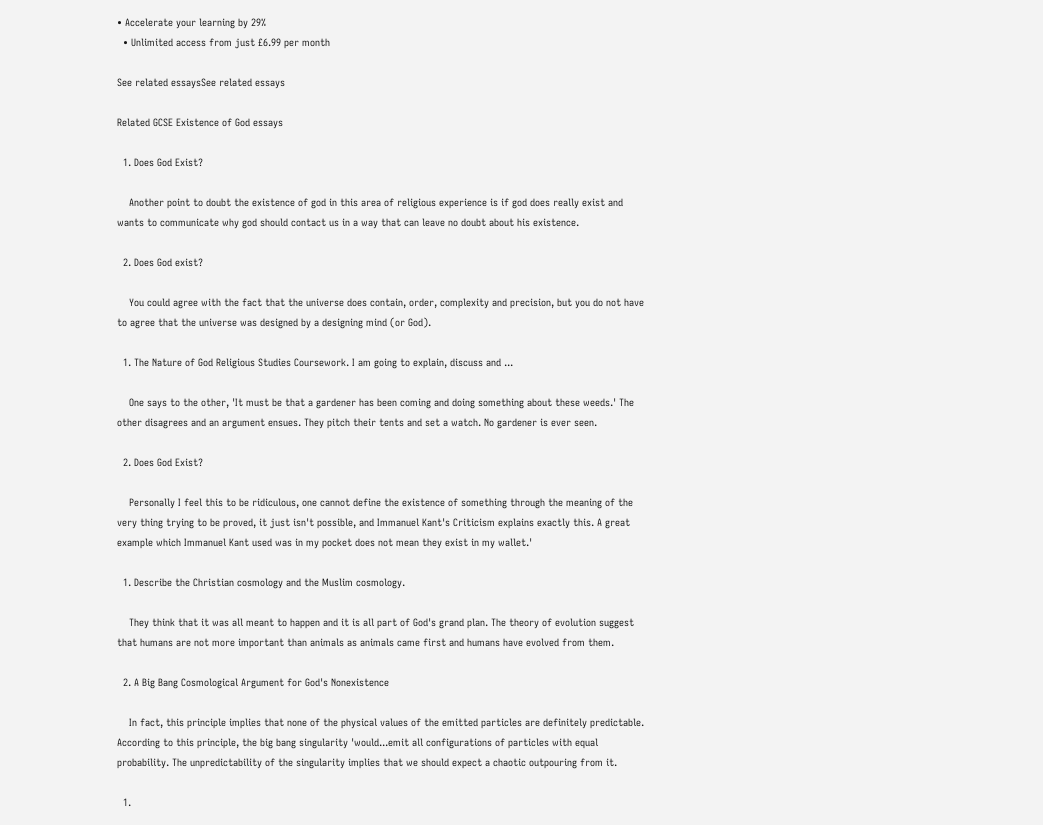• Accelerate your learning by 29%
  • Unlimited access from just £6.99 per month

See related essaysSee related essays

Related GCSE Existence of God essays

  1. Does God Exist?

    Another point to doubt the existence of god in this area of religious experience is if god does really exist and wants to communicate why god should contact us in a way that can leave no doubt about his existence.

  2. Does God exist?

    You could agree with the fact that the universe does contain, order, complexity and precision, but you do not have to agree that the universe was designed by a designing mind (or God).

  1. The Nature of God Religious Studies Coursework. I am going to explain, discuss and ...

    One says to the other, 'It must be that a gardener has been coming and doing something about these weeds.' The other disagrees and an argument ensues. They pitch their tents and set a watch. No gardener is ever seen.

  2. Does God Exist?

    Personally I feel this to be ridiculous, one cannot define the existence of something through the meaning of the very thing trying to be proved, it just isn't possible, and Immanuel Kant's Criticism explains exactly this. A great example which Immanuel Kant used was in my pocket does not mean they exist in my wallet.'

  1. Describe the Christian cosmology and the Muslim cosmology.

    They think that it was all meant to happen and it is all part of God's grand plan. The theory of evolution suggest that humans are not more important than animals as animals came first and humans have evolved from them.

  2. A Big Bang Cosmological Argument for God's Nonexistence

    In fact, this principle implies that none of the physical values of the emitted particles are definitely predictable. According to this principle, the big bang singularity 'would...emit all configurations of particles with equal probability. The unpredictability of the singularity implies that we should expect a chaotic outpouring from it.

  1.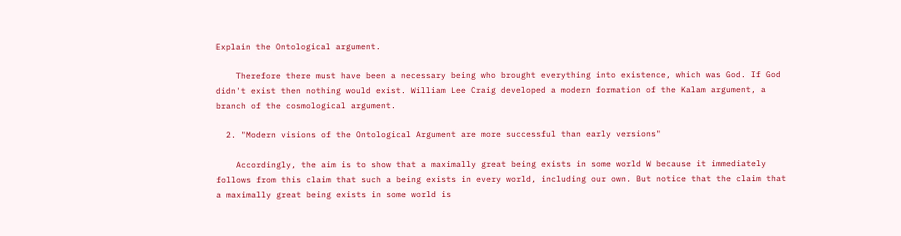Explain the Ontological argument.

    Therefore there must have been a necessary being who brought everything into existence, which was God. If God didn't exist then nothing would exist. William Lee Craig developed a modern formation of the Kalam argument, a branch of the cosmological argument.

  2. "Modern visions of the Ontological Argument are more successful than early versions"

    Accordingly, the aim is to show that a maximally great being exists in some world W because it immediately follows from this claim that such a being exists in every world, including our own. But notice that the claim that a maximally great being exists in some world is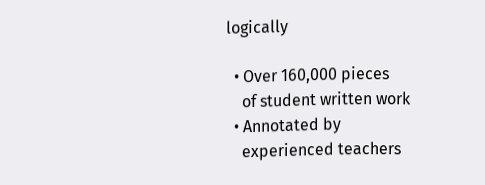logically

  • Over 160,000 pieces
    of student written work
  • Annotated by
    experienced teachers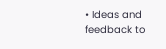• Ideas and feedback to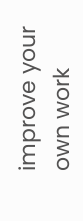improve your own work